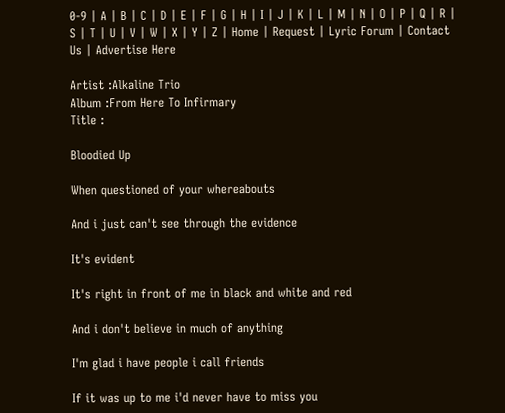0-9 | A | B | C | D | E | F | G | H | I | J | K | L | M | N | O | P | Q | R | S | T | U | V | W | X | Y | Z | Home | Request | Lyric Forum | Contact Us | Advertise Here

Artist :Alkaline Trio
Album :From Here To Infirmary
Title :

Bloodied Up

When questioned of your whereabouts

And i just can't see through the evidence

It's evident

It's right in front of me in black and white and red

And i don't believe in much of anything

I'm glad i have people i call friends

If it was up to me i'd never have to miss you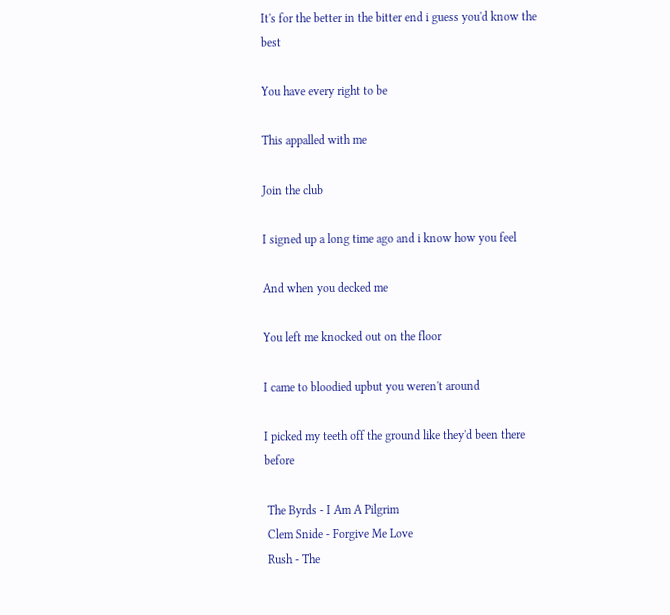It's for the better in the bitter end i guess you'd know the best

You have every right to be

This appalled with me

Join the club

I signed up a long time ago and i know how you feel

And when you decked me

You left me knocked out on the floor

I came to bloodied upbut you weren't around

I picked my teeth off the ground like they'd been there before

 The Byrds - I Am A Pilgrim
 Clem Snide - Forgive Me Love
 Rush - The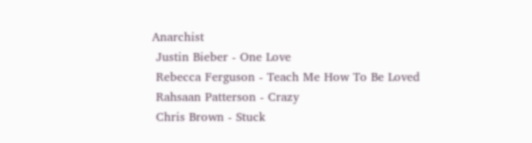Anarchist
 Justin Bieber - One Love
 Rebecca Ferguson - Teach Me How To Be Loved
 Rahsaan Patterson - Crazy
 Chris Brown - Stuck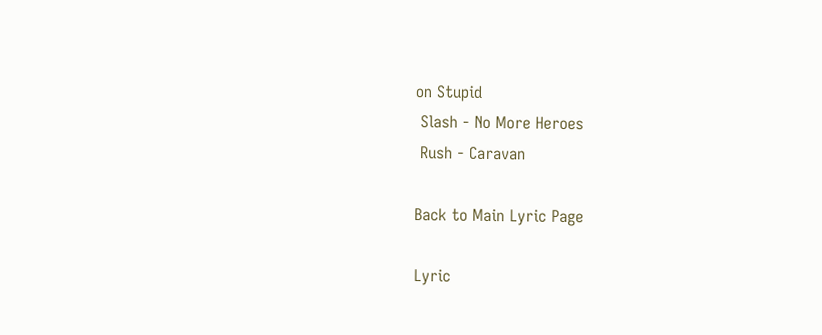on Stupid
 Slash - No More Heroes
 Rush - Caravan

Back to Main Lyric Page

Lyric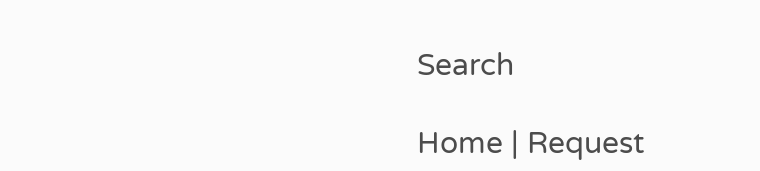Search

Home | Request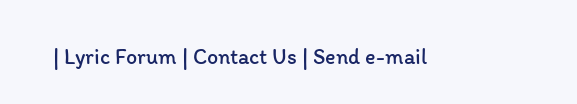| Lyric Forum | Contact Us | Send e-mail